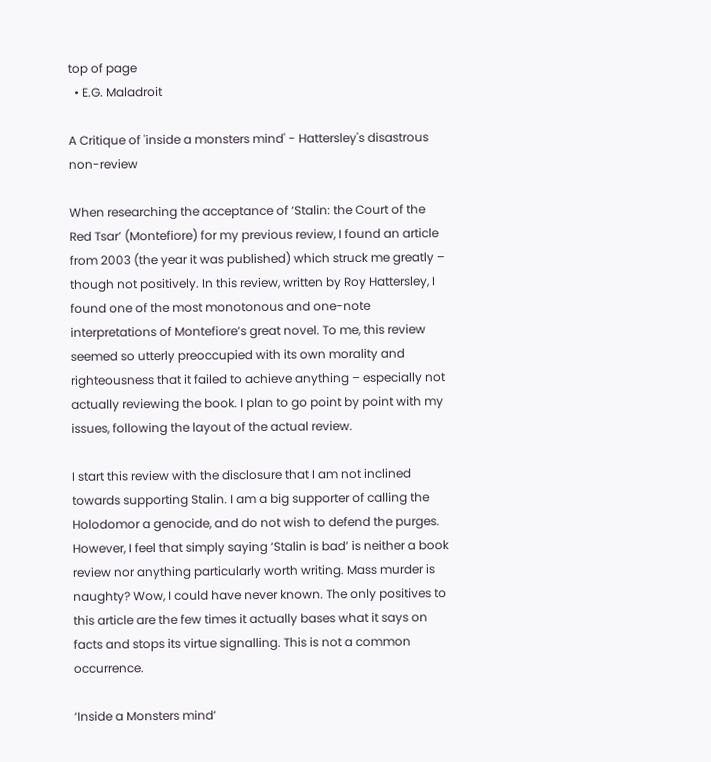top of page
  • E.G. Maladroit

A Critique of 'inside a monsters mind' - Hattersley's disastrous non-review

When researching the acceptance of ‘Stalin: the Court of the Red Tsar’ (Montefiore) for my previous review, I found an article from 2003 (the year it was published) which struck me greatly – though not positively. In this review, written by Roy Hattersley, I found one of the most monotonous and one-note interpretations of Montefiore’s great novel. To me, this review seemed so utterly preoccupied with its own morality and righteousness that it failed to achieve anything – especially not actually reviewing the book. I plan to go point by point with my issues, following the layout of the actual review.

I start this review with the disclosure that I am not inclined towards supporting Stalin. I am a big supporter of calling the Holodomor a genocide, and do not wish to defend the purges. However, I feel that simply saying ‘Stalin is bad’ is neither a book review nor anything particularly worth writing. Mass murder is naughty? Wow, I could have never known. The only positives to this article are the few times it actually bases what it says on facts and stops its virtue signalling. This is not a common occurrence.

‘Inside a Monsters mind’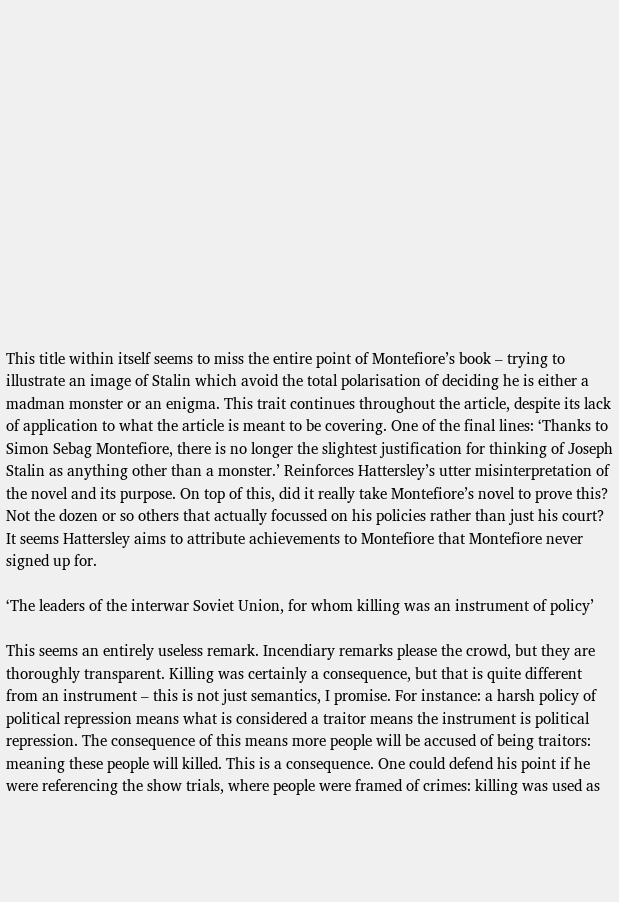This title within itself seems to miss the entire point of Montefiore’s book – trying to illustrate an image of Stalin which avoid the total polarisation of deciding he is either a madman monster or an enigma. This trait continues throughout the article, despite its lack of application to what the article is meant to be covering. One of the final lines: ‘Thanks to Simon Sebag Montefiore, there is no longer the slightest justification for thinking of Joseph Stalin as anything other than a monster.’ Reinforces Hattersley’s utter misinterpretation of the novel and its purpose. On top of this, did it really take Montefiore’s novel to prove this? Not the dozen or so others that actually focussed on his policies rather than just his court? It seems Hattersley aims to attribute achievements to Montefiore that Montefiore never signed up for.

‘The leaders of the interwar Soviet Union, for whom killing was an instrument of policy’

This seems an entirely useless remark. Incendiary remarks please the crowd, but they are thoroughly transparent. Killing was certainly a consequence, but that is quite different from an instrument – this is not just semantics, I promise. For instance: a harsh policy of political repression means what is considered a traitor means the instrument is political repression. The consequence of this means more people will be accused of being traitors: meaning these people will killed. This is a consequence. One could defend his point if he were referencing the show trials, where people were framed of crimes: killing was used as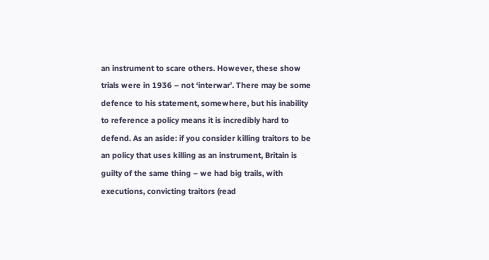an instrument to scare others. However, these show trials were in 1936 – not ‘interwar’. There may be some defence to his statement, somewhere, but his inability to reference a policy means it is incredibly hard to defend. As an aside: if you consider killing traitors to be an policy that uses killing as an instrument, Britain is guilty of the same thing – we had big trails, with executions, convicting traitors (read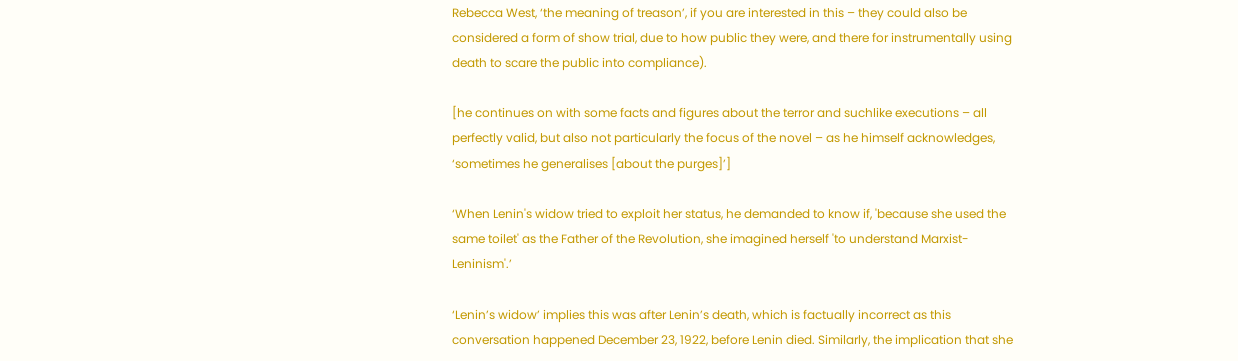Rebecca West, ‘the meaning of treason’, if you are interested in this – they could also be considered a form of show trial, due to how public they were, and there for instrumentally using death to scare the public into compliance).

[he continues on with some facts and figures about the terror and suchlike executions – all perfectly valid, but also not particularly the focus of the novel – as he himself acknowledges, ‘sometimes he generalises [about the purges]’]

‘When Lenin's widow tried to exploit her status, he demanded to know if, 'because she used the same toilet' as the Father of the Revolution, she imagined herself 'to understand Marxist-Leninism'.’

‘Lenin’s widow’ implies this was after Lenin’s death, which is factually incorrect as this conversation happened December 23, 1922, before Lenin died. Similarly, the implication that she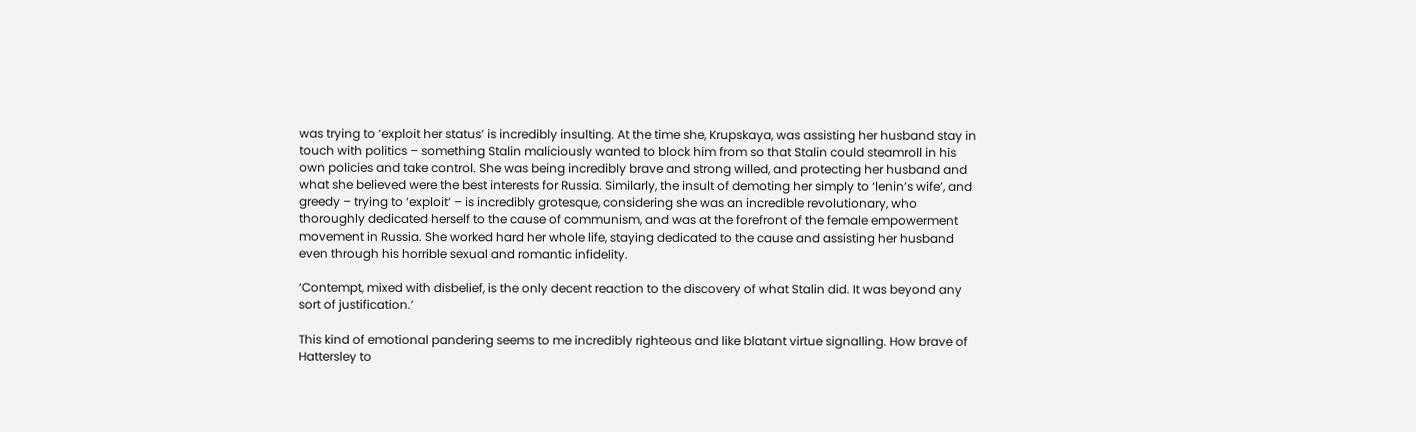was trying to ‘exploit her status’ is incredibly insulting. At the time she, Krupskaya, was assisting her husband stay in touch with politics – something Stalin maliciously wanted to block him from so that Stalin could steamroll in his own policies and take control. She was being incredibly brave and strong willed, and protecting her husband and what she believed were the best interests for Russia. Similarly, the insult of demoting her simply to ‘lenin’s wife’, and greedy – trying to ‘exploit’ – is incredibly grotesque, considering she was an incredible revolutionary, who thoroughly dedicated herself to the cause of communism, and was at the forefront of the female empowerment movement in Russia. She worked hard her whole life, staying dedicated to the cause and assisting her husband even through his horrible sexual and romantic infidelity.

‘Contempt, mixed with disbelief, is the only decent reaction to the discovery of what Stalin did. It was beyond any sort of justification.’

This kind of emotional pandering seems to me incredibly righteous and like blatant virtue signalling. How brave of Hattersley to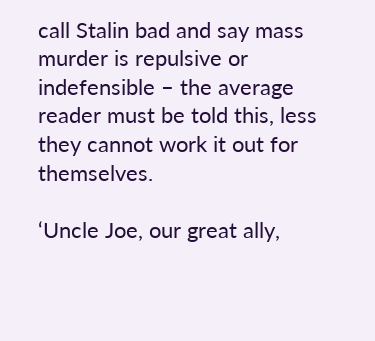call Stalin bad and say mass murder is repulsive or indefensible – the average reader must be told this, less they cannot work it out for themselves.

‘Uncle Joe, our great ally,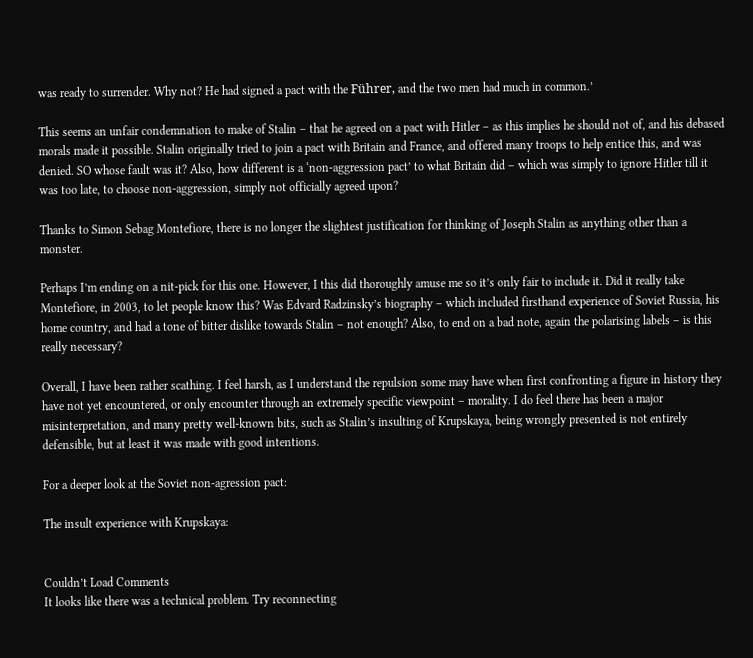was ready to surrender. Why not? He had signed a pact with the Führer, and the two men had much in common.’

This seems an unfair condemnation to make of Stalin – that he agreed on a pact with Hitler – as this implies he should not of, and his debased morals made it possible. Stalin originally tried to join a pact with Britain and France, and offered many troops to help entice this, and was denied. SO whose fault was it? Also, how different is a ‘non-aggression pact’ to what Britain did – which was simply to ignore Hitler till it was too late, to choose non-aggression, simply not officially agreed upon?

Thanks to Simon Sebag Montefiore, there is no longer the slightest justification for thinking of Joseph Stalin as anything other than a monster.

Perhaps I’m ending on a nit-pick for this one. However, I this did thoroughly amuse me so it’s only fair to include it. Did it really take Montefiore, in 2003, to let people know this? Was Edvard Radzinsky’s biography – which included firsthand experience of Soviet Russia, his home country, and had a tone of bitter dislike towards Stalin – not enough? Also, to end on a bad note, again the polarising labels – is this really necessary?

Overall, I have been rather scathing. I feel harsh, as I understand the repulsion some may have when first confronting a figure in history they have not yet encountered, or only encounter through an extremely specific viewpoint – morality. I do feel there has been a major misinterpretation, and many pretty well-known bits, such as Stalin’s insulting of Krupskaya, being wrongly presented is not entirely defensible, but at least it was made with good intentions.

For a deeper look at the Soviet non-agression pact:

The insult experience with Krupskaya:


Couldn’t Load Comments
It looks like there was a technical problem. Try reconnecting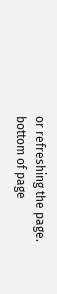or refreshing the page.
bottom of page